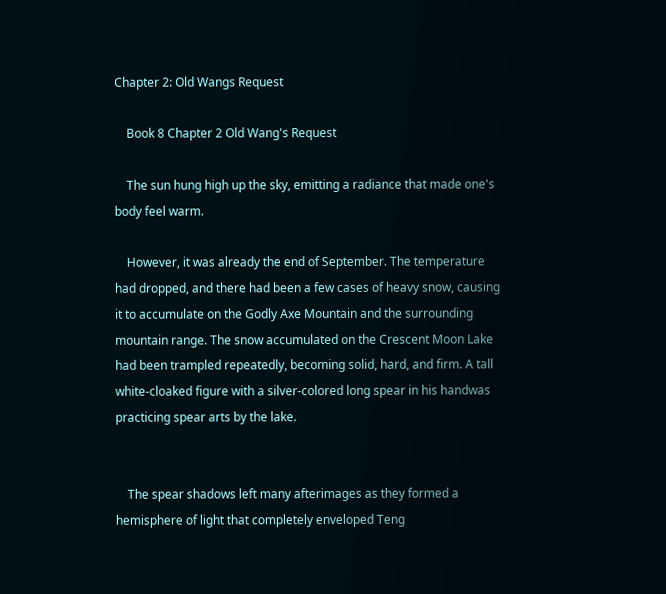Chapter 2: Old Wangs Request

    Book 8 Chapter 2 Old Wang's Request

    The sun hung high up the sky, emitting a radiance that made one's body feel warm.

    However, it was already the end of September. The temperature had dropped, and there had been a few cases of heavy snow, causing it to accumulate on the Godly Axe Mountain and the surrounding mountain range. The snow accumulated on the Crescent Moon Lake had been trampled repeatedly, becoming solid, hard, and firm. A tall white-cloaked figure with a silver-colored long spear in his handwas practicing spear arts by the lake.


    The spear shadows left many afterimages as they formed a hemisphere of light that completely enveloped Teng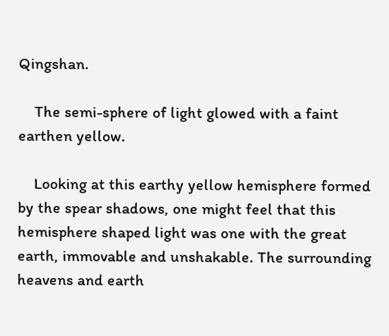Qingshan.

    The semi-sphere of light glowed with a faint earthen yellow.

    Looking at this earthy yellow hemisphere formed by the spear shadows, one might feel that this hemisphere shaped light was one with the great earth, immovable and unshakable. The surrounding heavens and earth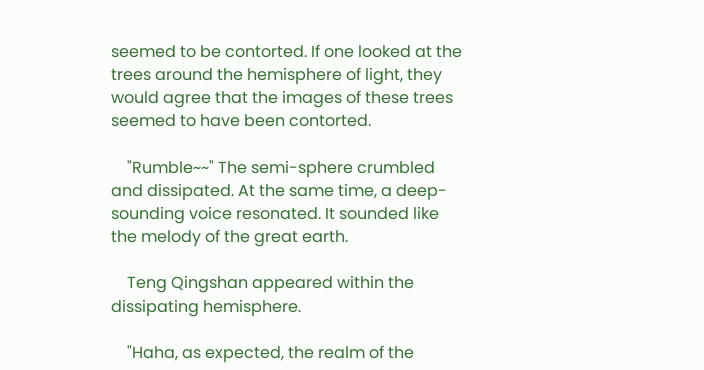seemed to be contorted. If one looked at the trees around the hemisphere of light, they would agree that the images of these trees seemed to have been contorted.

    "Rumble~~" The semi-sphere crumbled and dissipated. At the same time, a deep-sounding voice resonated. It sounded like the melody of the great earth.

    Teng Qingshan appeared within the dissipating hemisphere.

    "Haha, as expected, the realm of the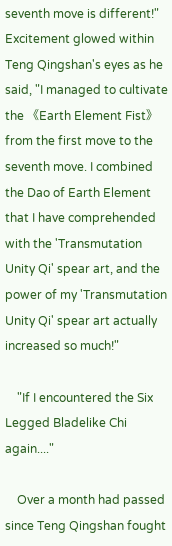seventh move is different!" Excitement glowed within Teng Qingshan's eyes as he said, "I managed to cultivate the 《Earth Element Fist》from the first move to the seventh move. I combined the Dao of Earth Element that I have comprehended with the 'Transmutation Unity Qi' spear art, and the power of my 'Transmutation Unity Qi' spear art actually increased so much!"

    "If I encountered the Six Legged Bladelike Chi again...."

    Over a month had passed since Teng Qingshan fought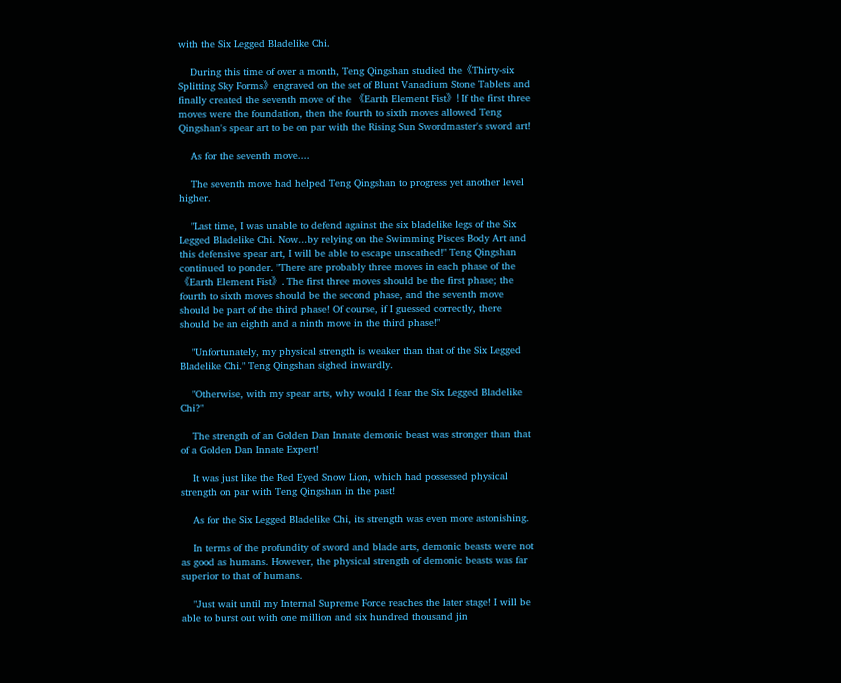with the Six Legged Bladelike Chi.

    During this time of over a month, Teng Qingshan studied the《Thirty-six Splitting Sky Forms》engraved on the set of Blunt Vanadium Stone Tablets and finally created the seventh move of the 《Earth Element Fist》! If the first three moves were the foundation, then the fourth to sixth moves allowed Teng Qingshan's spear art to be on par with the Rising Sun Swordmaster's sword art!

    As for the seventh move....

    The seventh move had helped Teng Qingshan to progress yet another level higher.

    "Last time, I was unable to defend against the six bladelike legs of the Six Legged Bladelike Chi. Now...by relying on the Swimming Pisces Body Art and this defensive spear art, I will be able to escape unscathed!" Teng Qingshan continued to ponder. "There are probably three moves in each phase of the 《Earth Element Fist》. The first three moves should be the first phase; the fourth to sixth moves should be the second phase, and the seventh move should be part of the third phase! Of course, if I guessed correctly, there should be an eighth and a ninth move in the third phase!"

    "Unfortunately, my physical strength is weaker than that of the Six Legged Bladelike Chi." Teng Qingshan sighed inwardly.

    "Otherwise, with my spear arts, why would I fear the Six Legged Bladelike Chi?"

    The strength of an Golden Dan Innate demonic beast was stronger than that of a Golden Dan Innate Expert!

    It was just like the Red Eyed Snow Lion, which had possessed physical strength on par with Teng Qingshan in the past!

    As for the Six Legged Bladelike Chi, its strength was even more astonishing.

    In terms of the profundity of sword and blade arts, demonic beasts were not as good as humans. However, the physical strength of demonic beasts was far superior to that of humans.

    "Just wait until my Internal Supreme Force reaches the later stage! I will be able to burst out with one million and six hundred thousand jin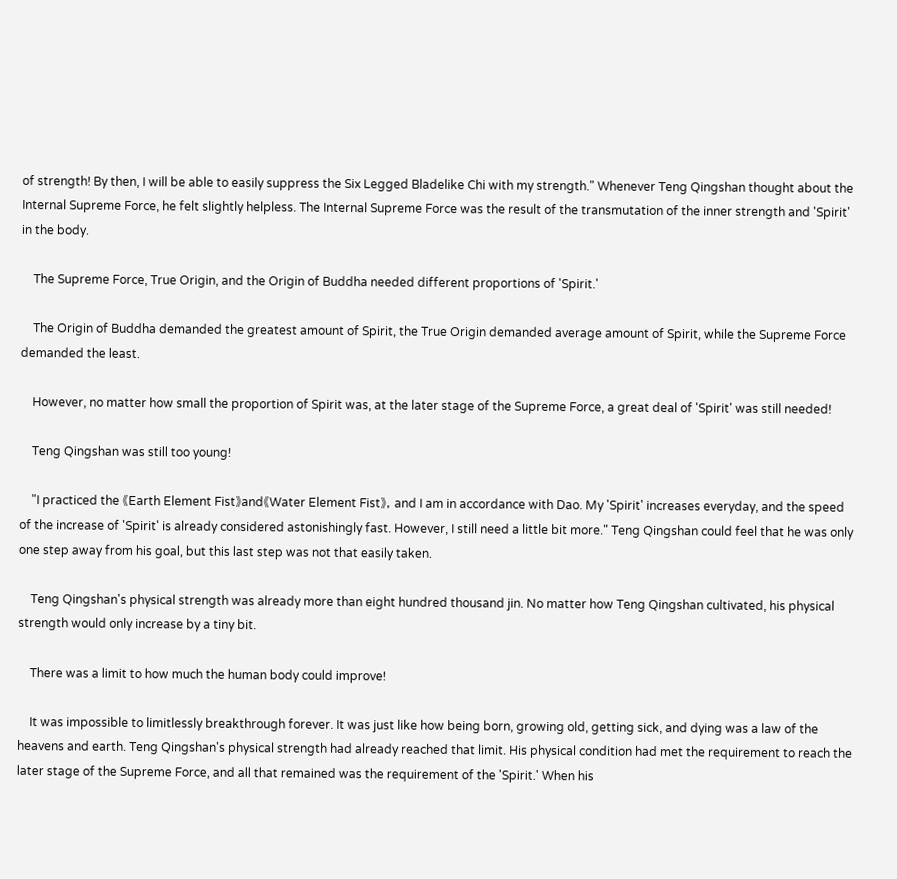of strength! By then, I will be able to easily suppress the Six Legged Bladelike Chi with my strength." Whenever Teng Qingshan thought about the Internal Supreme Force, he felt slightly helpless. The Internal Supreme Force was the result of the transmutation of the inner strength and 'Spirit' in the body.

    The Supreme Force, True Origin, and the Origin of Buddha needed different proportions of 'Spirit.'

    The Origin of Buddha demanded the greatest amount of Spirit, the True Origin demanded average amount of Spirit, while the Supreme Force demanded the least.

    However, no matter how small the proportion of Spirit was, at the later stage of the Supreme Force, a great deal of 'Spirit' was still needed!

    Teng Qingshan was still too young!

    "I practiced the 《Earth Element Fist》and《Water Element Fist》, and I am in accordance with Dao. My 'Spirit' increases everyday, and the speed of the increase of 'Spirit' is already considered astonishingly fast. However, I still need a little bit more." Teng Qingshan could feel that he was only one step away from his goal, but this last step was not that easily taken.

    Teng Qingshan's physical strength was already more than eight hundred thousand jin. No matter how Teng Qingshan cultivated, his physical strength would only increase by a tiny bit.

    There was a limit to how much the human body could improve!

    It was impossible to limitlessly breakthrough forever. It was just like how being born, growing old, getting sick, and dying was a law of the heavens and earth. Teng Qingshan's physical strength had already reached that limit. His physical condition had met the requirement to reach the later stage of the Supreme Force, and all that remained was the requirement of the 'Spirit.' When his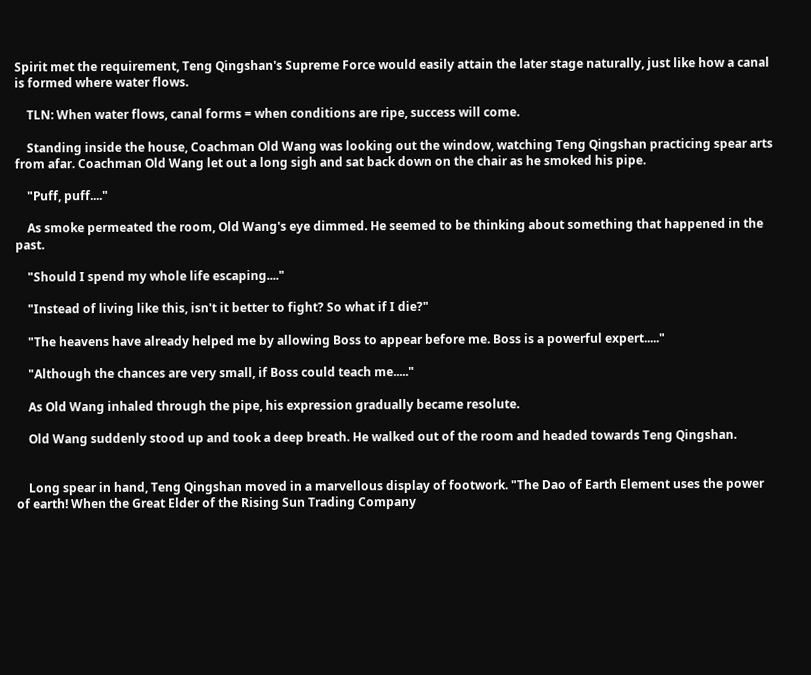Spirit met the requirement, Teng Qingshan's Supreme Force would easily attain the later stage naturally, just like how a canal is formed where water flows.

    TLN: When water flows, canal forms = when conditions are ripe, success will come.

    Standing inside the house, Coachman Old Wang was looking out the window, watching Teng Qingshan practicing spear arts from afar. Coachman Old Wang let out a long sigh and sat back down on the chair as he smoked his pipe.

    "Puff, puff...."

    As smoke permeated the room, Old Wang's eye dimmed. He seemed to be thinking about something that happened in the past.

    "Should I spend my whole life escaping...."

    "Instead of living like this, isn't it better to fight? So what if I die?"

    "The heavens have already helped me by allowing Boss to appear before me. Boss is a powerful expert....."

    "Although the chances are very small, if Boss could teach me....."

    As Old Wang inhaled through the pipe, his expression gradually became resolute.

    Old Wang suddenly stood up and took a deep breath. He walked out of the room and headed towards Teng Qingshan.


    Long spear in hand, Teng Qingshan moved in a marvellous display of footwork. "The Dao of Earth Element uses the power of earth! When the Great Elder of the Rising Sun Trading Company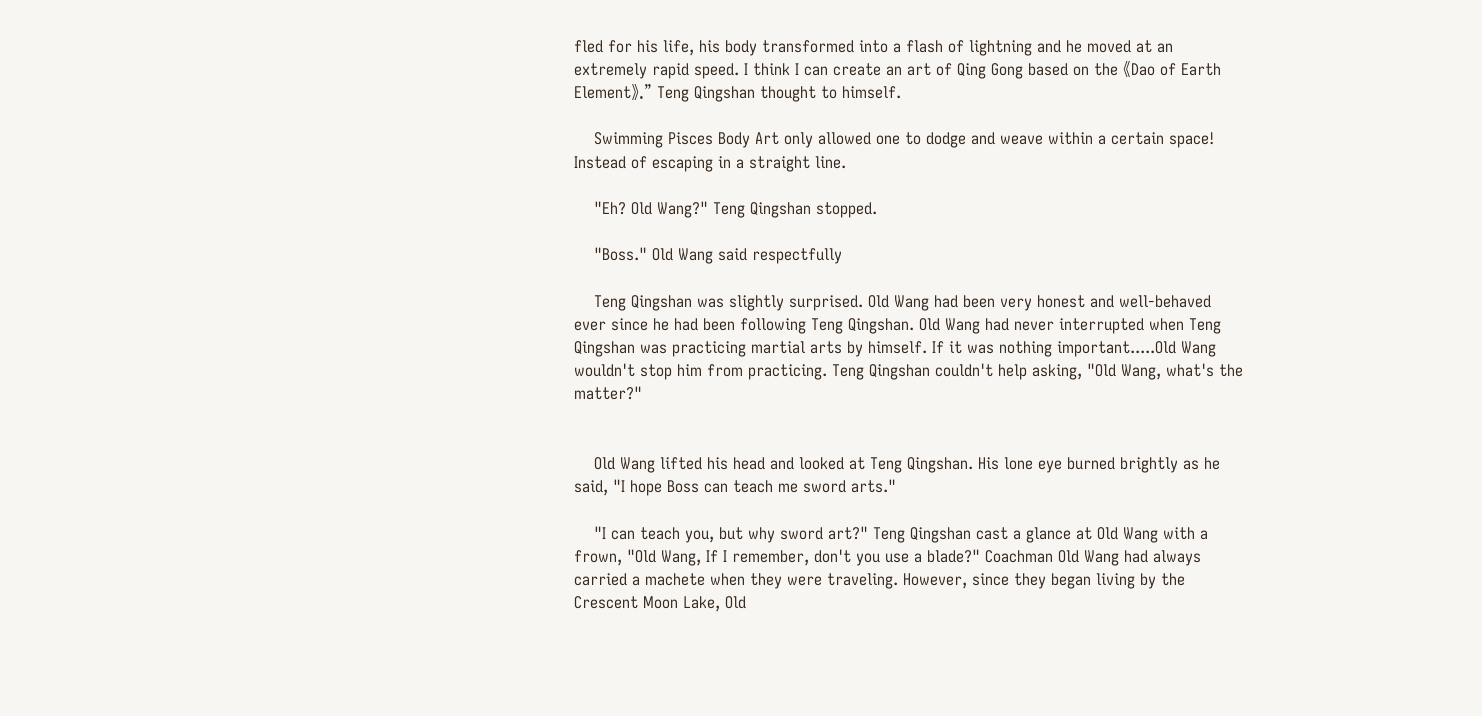fled for his life, his body transformed into a flash of lightning and he moved at an extremely rapid speed. I think I can create an art of Qing Gong based on the 《Dao of Earth Element》." Teng Qingshan thought to himself.

    Swimming Pisces Body Art only allowed one to dodge and weave within a certain space! Instead of escaping in a straight line.

    "Eh? Old Wang?" Teng Qingshan stopped.

    "Boss." Old Wang said respectfully

    Teng Qingshan was slightly surprised. Old Wang had been very honest and well-behaved ever since he had been following Teng Qingshan. Old Wang had never interrupted when Teng Qingshan was practicing martial arts by himself. If it was nothing important.....Old Wang wouldn't stop him from practicing. Teng Qingshan couldn't help asking, "Old Wang, what's the matter?"


    Old Wang lifted his head and looked at Teng Qingshan. His lone eye burned brightly as he said, "I hope Boss can teach me sword arts."

    "I can teach you, but why sword art?" Teng Qingshan cast a glance at Old Wang with a frown, "Old Wang, If I remember, don't you use a blade?" Coachman Old Wang had always carried a machete when they were traveling. However, since they began living by the Crescent Moon Lake, Old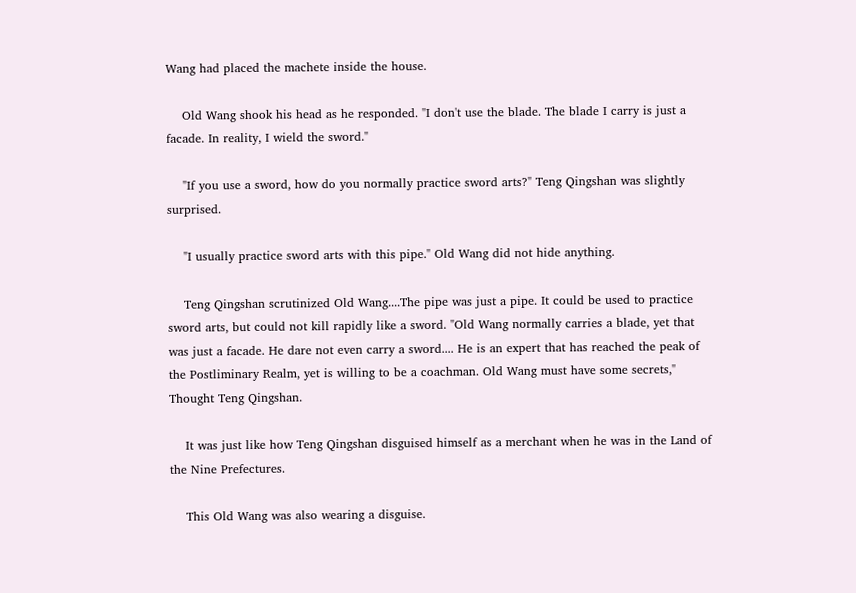Wang had placed the machete inside the house.

    Old Wang shook his head as he responded. "I don't use the blade. The blade I carry is just a facade. In reality, I wield the sword."

    "If you use a sword, how do you normally practice sword arts?" Teng Qingshan was slightly surprised.

    "I usually practice sword arts with this pipe." Old Wang did not hide anything.

    Teng Qingshan scrutinized Old Wang....The pipe was just a pipe. It could be used to practice sword arts, but could not kill rapidly like a sword. "Old Wang normally carries a blade, yet that was just a facade. He dare not even carry a sword.... He is an expert that has reached the peak of the Postliminary Realm, yet is willing to be a coachman. Old Wang must have some secrets," Thought Teng Qingshan.

    It was just like how Teng Qingshan disguised himself as a merchant when he was in the Land of the Nine Prefectures.

    This Old Wang was also wearing a disguise.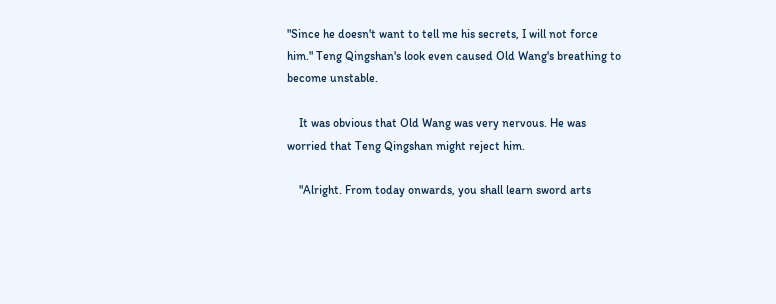"Since he doesn't want to tell me his secrets, I will not force him." Teng Qingshan's look even caused Old Wang's breathing to become unstable.

    It was obvious that Old Wang was very nervous. He was worried that Teng Qingshan might reject him.

    "Alright. From today onwards, you shall learn sword arts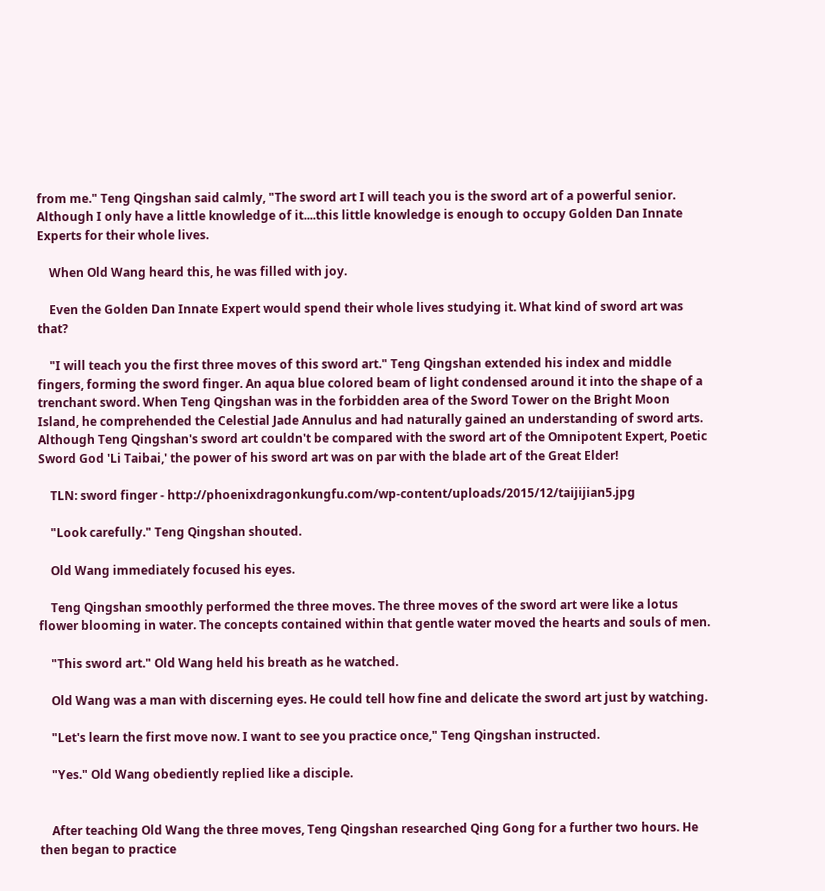from me." Teng Qingshan said calmly, "The sword art I will teach you is the sword art of a powerful senior. Although I only have a little knowledge of it....this little knowledge is enough to occupy Golden Dan Innate Experts for their whole lives.

    When Old Wang heard this, he was filled with joy.

    Even the Golden Dan Innate Expert would spend their whole lives studying it. What kind of sword art was that?

    "I will teach you the first three moves of this sword art." Teng Qingshan extended his index and middle fingers, forming the sword finger. An aqua blue colored beam of light condensed around it into the shape of a trenchant sword. When Teng Qingshan was in the forbidden area of the Sword Tower on the Bright Moon Island, he comprehended the Celestial Jade Annulus and had naturally gained an understanding of sword arts. Although Teng Qingshan's sword art couldn't be compared with the sword art of the Omnipotent Expert, Poetic Sword God 'Li Taibai,' the power of his sword art was on par with the blade art of the Great Elder!

    TLN: sword finger - http://phoenixdragonkungfu.com/wp-content/uploads/2015/12/taijijian5.jpg

    "Look carefully." Teng Qingshan shouted.

    Old Wang immediately focused his eyes.

    Teng Qingshan smoothly performed the three moves. The three moves of the sword art were like a lotus flower blooming in water. The concepts contained within that gentle water moved the hearts and souls of men.

    "This sword art." Old Wang held his breath as he watched.

    Old Wang was a man with discerning eyes. He could tell how fine and delicate the sword art just by watching.

    "Let's learn the first move now. I want to see you practice once," Teng Qingshan instructed.

    "Yes." Old Wang obediently replied like a disciple.


    After teaching Old Wang the three moves, Teng Qingshan researched Qing Gong for a further two hours. He then began to practice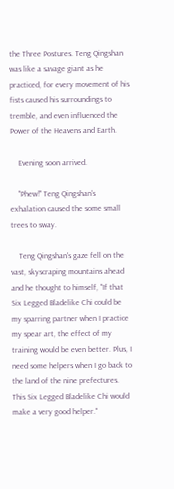the Three Postures. Teng Qingshan was like a savage giant as he practiced, for every movement of his fists caused his surroundings to tremble, and even influenced the Power of the Heavens and Earth.

    Evening soon arrived.

    "Phew!" Teng Qingshan's exhalation caused the some small trees to sway.

    Teng Qingshan's gaze fell on the vast, skyscraping mountains ahead and he thought to himself, "If that Six Legged Bladelike Chi could be my sparring partner when I practice my spear art, the effect of my training would be even better. Plus, I need some helpers when I go back to the land of the nine prefectures. This Six Legged Bladelike Chi would make a very good helper."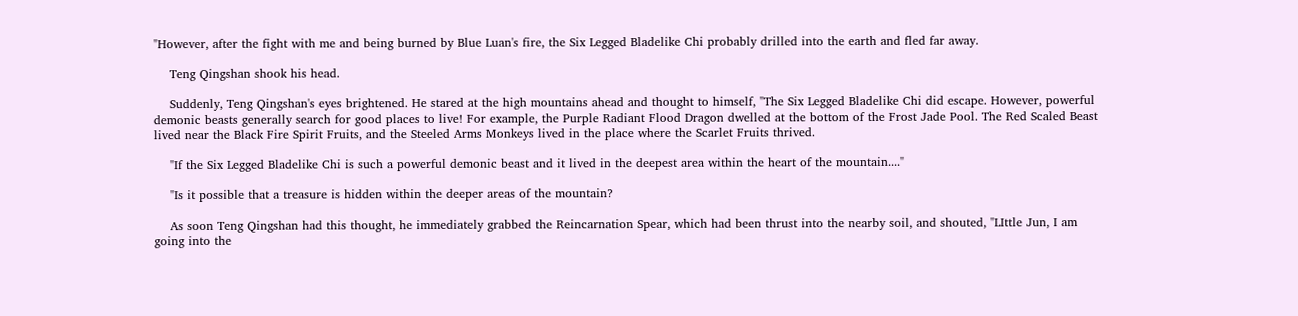"However, after the fight with me and being burned by Blue Luan's fire, the Six Legged Bladelike Chi probably drilled into the earth and fled far away.

    Teng Qingshan shook his head.

    Suddenly, Teng Qingshan's eyes brightened. He stared at the high mountains ahead and thought to himself, "The Six Legged Bladelike Chi did escape. However, powerful demonic beasts generally search for good places to live! For example, the Purple Radiant Flood Dragon dwelled at the bottom of the Frost Jade Pool. The Red Scaled Beast lived near the Black Fire Spirit Fruits, and the Steeled Arms Monkeys lived in the place where the Scarlet Fruits thrived.

    "If the Six Legged Bladelike Chi is such a powerful demonic beast and it lived in the deepest area within the heart of the mountain...."

    "Is it possible that a treasure is hidden within the deeper areas of the mountain?

    As soon Teng Qingshan had this thought, he immediately grabbed the Reincarnation Spear, which had been thrust into the nearby soil, and shouted, "LIttle Jun, I am going into the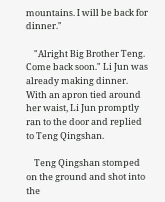mountains. I will be back for dinner."

    "Alright Big Brother Teng. Come back soon." Li Jun was already making dinner. With an apron tied around her waist, Li Jun promptly ran to the door and replied to Teng Qingshan.

    Teng Qingshan stomped on the ground and shot into the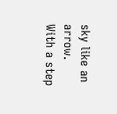sky like an arrow. With a step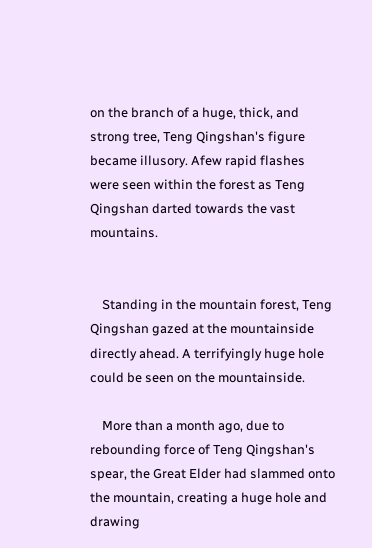on the branch of a huge, thick, and strong tree, Teng Qingshan's figure became illusory. Afew rapid flashes were seen within the forest as Teng Qingshan darted towards the vast mountains.


    Standing in the mountain forest, Teng Qingshan gazed at the mountainside directly ahead. A terrifyingly huge hole could be seen on the mountainside.

    More than a month ago, due to rebounding force of Teng Qingshan's spear, the Great Elder had slammed onto the mountain, creating a huge hole and drawing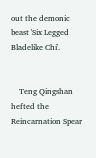out the demonic beast 'Six Legged Bladelike Chi'.


    Teng Qingshan hefted the Reincarnation Spear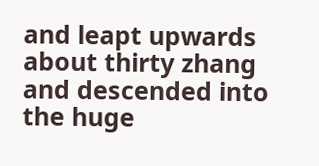and leapt upwards about thirty zhang and descended into the huge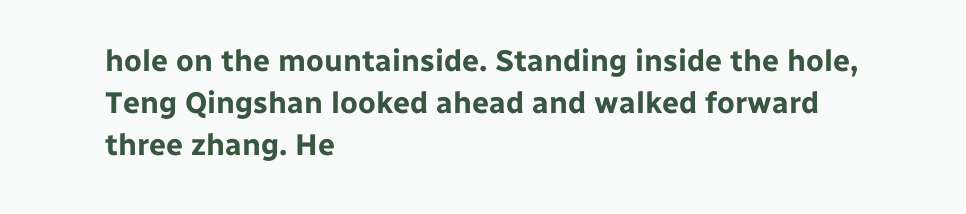hole on the mountainside. Standing inside the hole, Teng Qingshan looked ahead and walked forward three zhang. He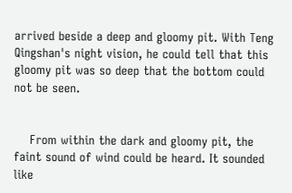arrived beside a deep and gloomy pit. With Teng Qingshan's night vision, he could tell that this gloomy pit was so deep that the bottom could not be seen.


    From within the dark and gloomy pit, the faint sound of wind could be heard. It sounded like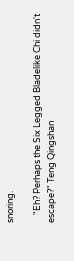snoring.

    "Eh? Perhaps the Six Legged Bladelike Chi didn't escape?" Teng Qingshan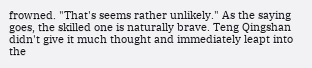frowned. "That's seems rather unlikely." As the saying goes, the skilled one is naturally brave. Teng Qingshan didn't give it much thought and immediately leapt into the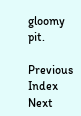gloomy pit.

Previous Index Next